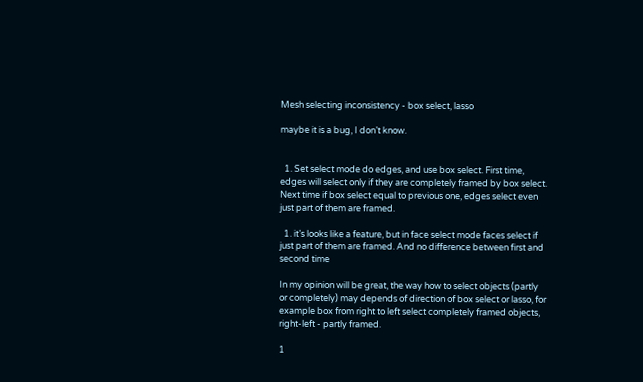Mesh selecting inconsistency - box select, lasso

maybe it is a bug, I don’t know.


  1. Set select mode do edges, and use box select. First time, edges will select only if they are completely framed by box select. Next time if box select equal to previous one, edges select even just part of them are framed.

  1. it’s looks like a feature, but in face select mode faces select if just part of them are framed. And no difference between first and second time

In my opinion will be great, the way how to select objects (partly or completely) may depends of direction of box select or lasso, for example box from right to left select completely framed objects, right-left - partly framed.

1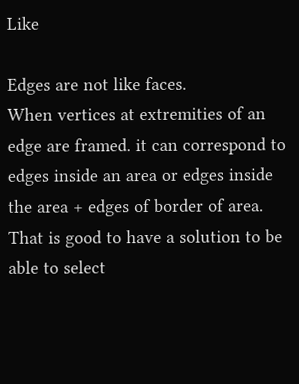Like

Edges are not like faces.
When vertices at extremities of an edge are framed. it can correspond to edges inside an area or edges inside the area + edges of border of area.
That is good to have a solution to be able to select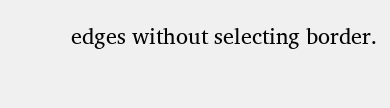edges without selecting border.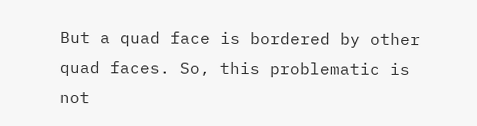But a quad face is bordered by other quad faces. So, this problematic is not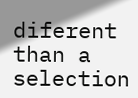diferent than a selection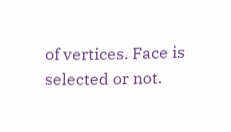of vertices. Face is selected or not.